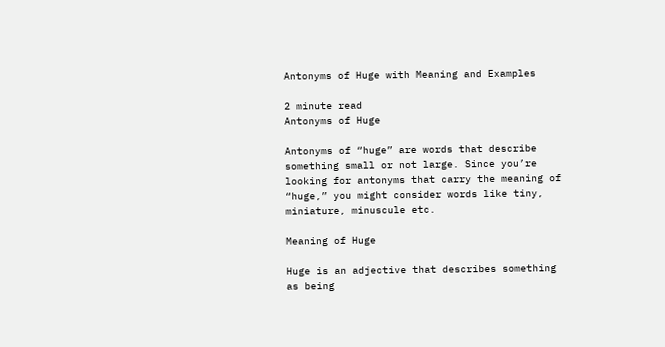Antonyms of Huge with Meaning and Examples

2 minute read
Antonyms of Huge

Antonyms of “huge” are words that describe something small or not large. Since you’re looking for antonyms that carry the meaning of “huge,” you might consider words like tiny, miniature, minuscule etc.

Meaning of Huge

Huge is an adjective that describes something as being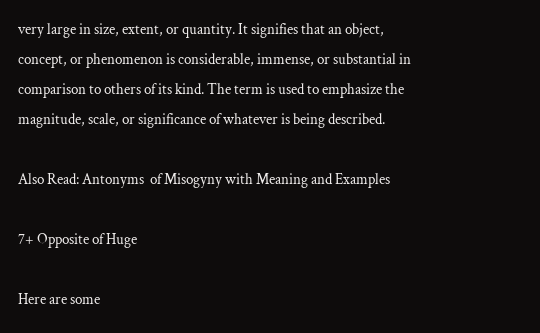very large in size, extent, or quantity. It signifies that an object, concept, or phenomenon is considerable, immense, or substantial in comparison to others of its kind. The term is used to emphasize the magnitude, scale, or significance of whatever is being described.

Also Read: Antonyms  of Misogyny with Meaning and Examples

7+ Opposite of Huge

Here are some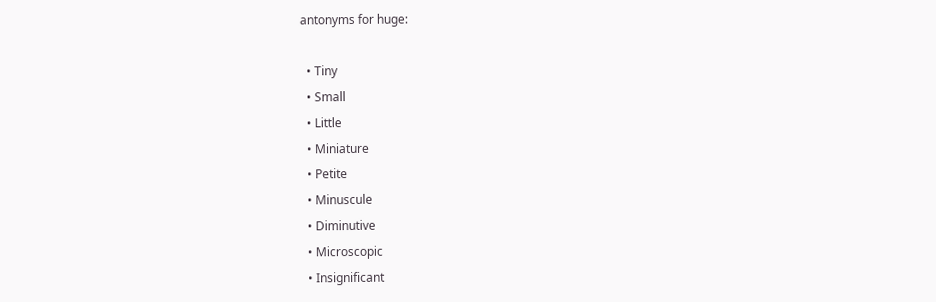antonyms for huge:

  • Tiny
  • Small
  • Little
  • Miniature
  • Petite
  • Minuscule
  • Diminutive
  • Microscopic
  • Insignificant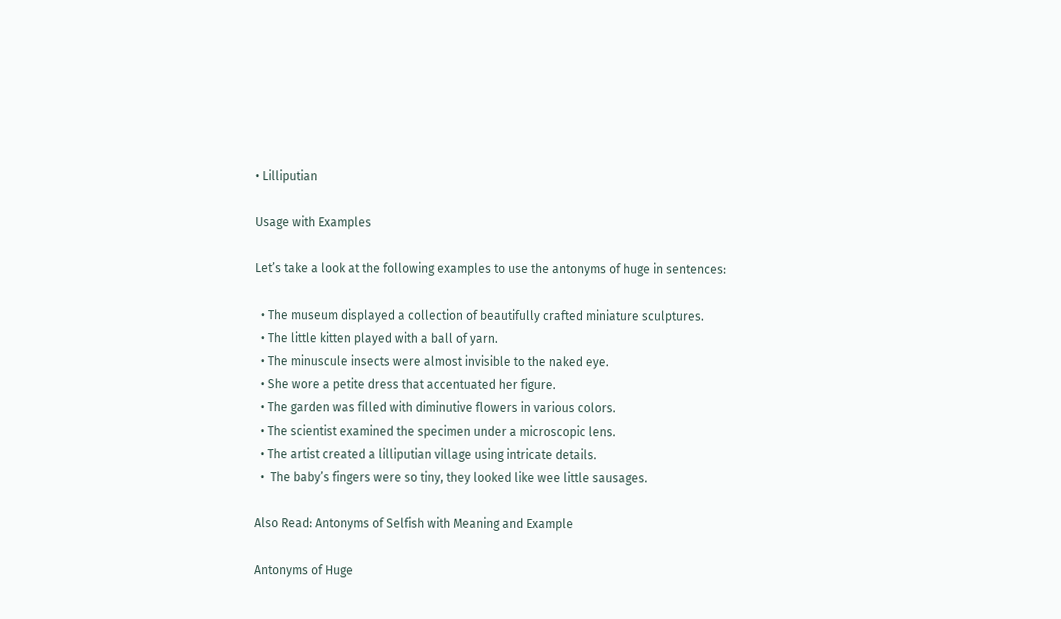• Lilliputian

Usage with Examples

Let’s take a look at the following examples to use the antonyms of huge in sentences:

  • The museum displayed a collection of beautifully crafted miniature sculptures.
  • The little kitten played with a ball of yarn.
  • The minuscule insects were almost invisible to the naked eye.
  • She wore a petite dress that accentuated her figure.
  • The garden was filled with diminutive flowers in various colors.
  • The scientist examined the specimen under a microscopic lens.
  • The artist created a lilliputian village using intricate details.
  •  The baby’s fingers were so tiny, they looked like wee little sausages.

Also Read: Antonyms of Selfish with Meaning and Example

Antonyms of Huge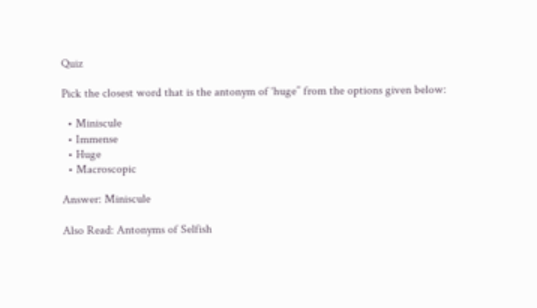Quiz

Pick the closest word that is the antonym of ‘huge’’ from the options given below:

  • Miniscule
  • Immense
  • Huge
  • Macroscopic

Answer: Miniscule

Also Read: Antonyms of Selfish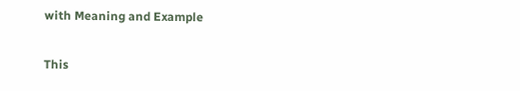with Meaning and Example

This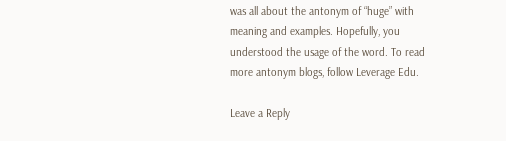was all about the antonym of “huge” with meaning and examples. Hopefully, you understood the usage of the word. To read more antonym blogs, follow Leverage Edu.

Leave a Reply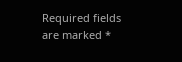Required fields are marked *